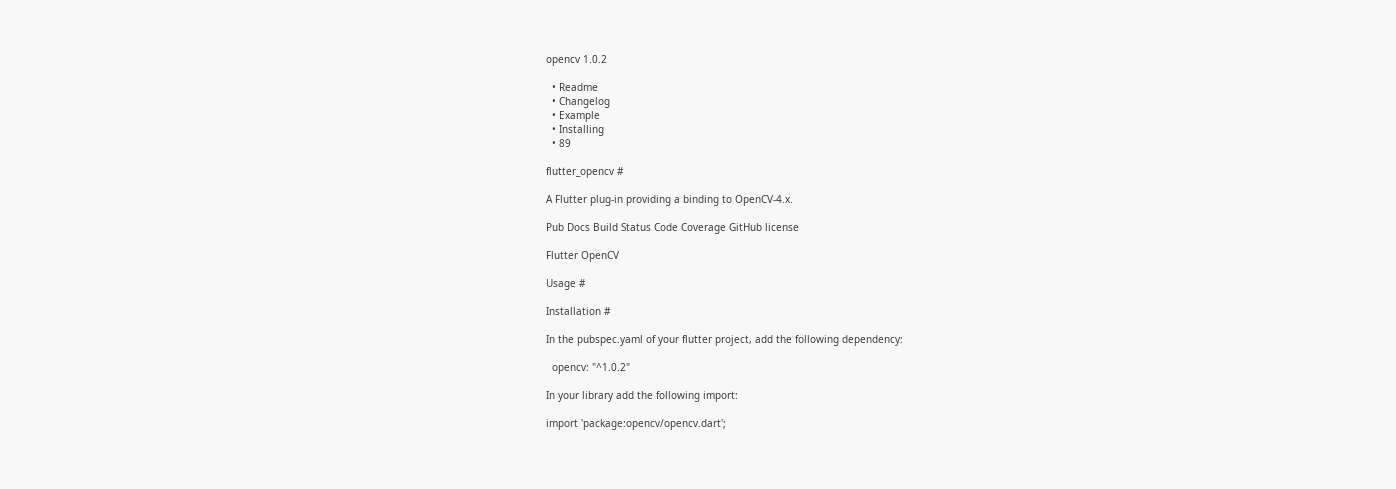opencv 1.0.2

  • Readme
  • Changelog
  • Example
  • Installing
  • 89

flutter_opencv #

A Flutter plug-in providing a binding to OpenCV-4.x.

Pub Docs Build Status Code Coverage GitHub license

Flutter OpenCV

Usage #

Installation #

In the pubspec.yaml of your flutter project, add the following dependency:

  opencv: "^1.0.2"

In your library add the following import:

import 'package:opencv/opencv.dart';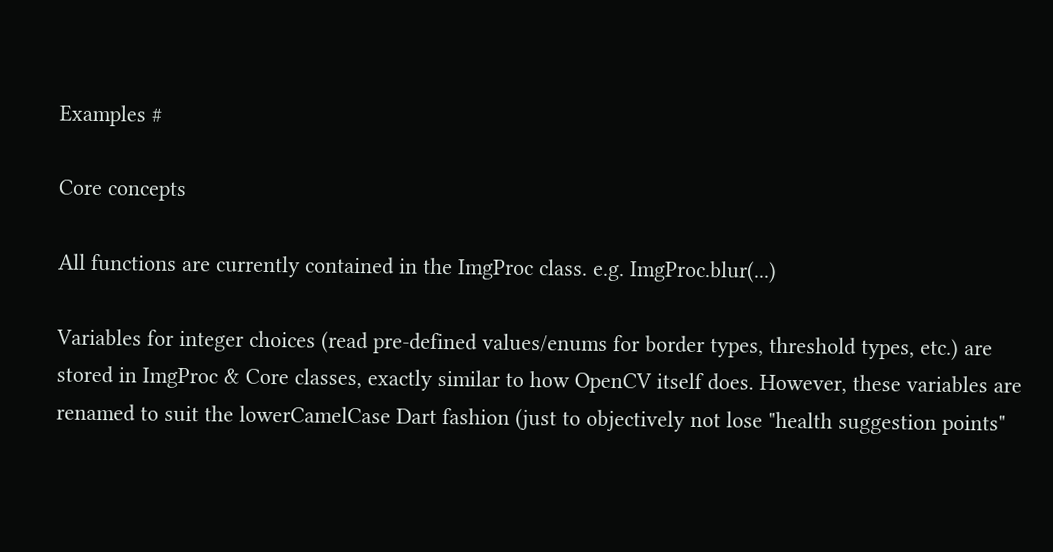Examples #

Core concepts

All functions are currently contained in the ImgProc class. e.g. ImgProc.blur(...)

Variables for integer choices (read pre-defined values/enums for border types, threshold types, etc.) are stored in ImgProc & Core classes, exactly similar to how OpenCV itself does. However, these variables are renamed to suit the lowerCamelCase Dart fashion (just to objectively not lose "health suggestion points"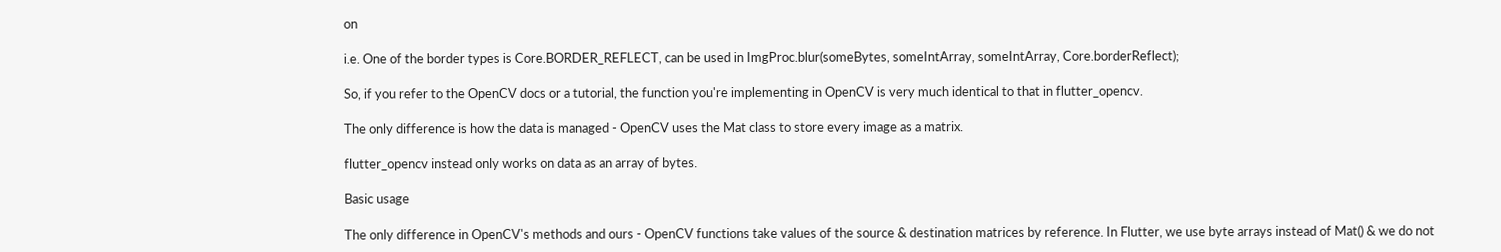on

i.e. One of the border types is Core.BORDER_REFLECT, can be used in ImgProc.blur(someBytes, someIntArray, someIntArray, Core.borderReflect);

So, if you refer to the OpenCV docs or a tutorial, the function you're implementing in OpenCV is very much identical to that in flutter_opencv.

The only difference is how the data is managed - OpenCV uses the Mat class to store every image as a matrix.

flutter_opencv instead only works on data as an array of bytes.

Basic usage

The only difference in OpenCV's methods and ours - OpenCV functions take values of the source & destination matrices by reference. In Flutter, we use byte arrays instead of Mat() & we do not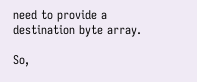need to provide a destination byte array.

So,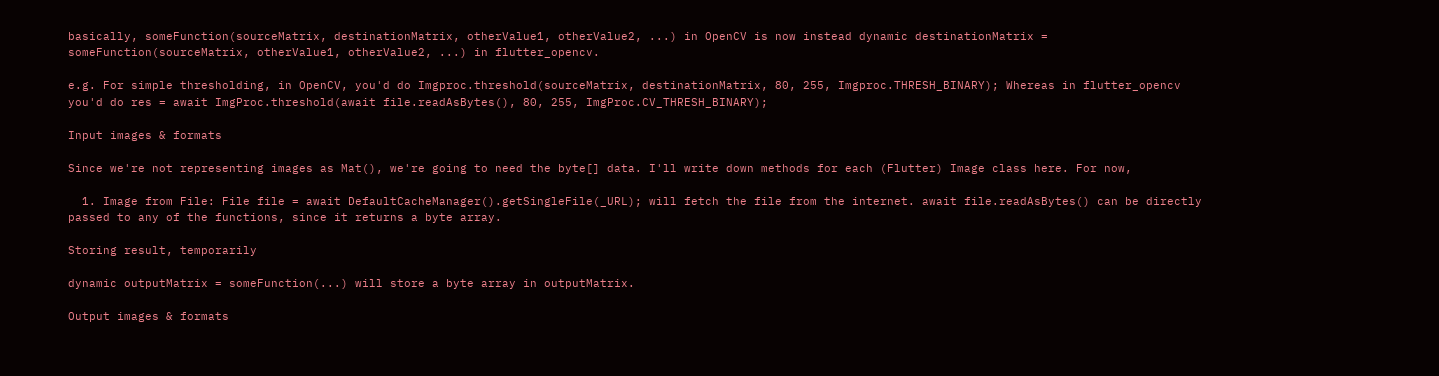basically, someFunction(sourceMatrix, destinationMatrix, otherValue1, otherValue2, ...) in OpenCV is now instead dynamic destinationMatrix = someFunction(sourceMatrix, otherValue1, otherValue2, ...) in flutter_opencv.

e.g. For simple thresholding, in OpenCV, you'd do Imgproc.threshold(sourceMatrix, destinationMatrix, 80, 255, Imgproc.THRESH_BINARY); Whereas in flutter_opencv you'd do res = await ImgProc.threshold(await file.readAsBytes(), 80, 255, ImgProc.CV_THRESH_BINARY);

Input images & formats

Since we're not representing images as Mat(), we're going to need the byte[] data. I'll write down methods for each (Flutter) Image class here. For now,

  1. Image from File: File file = await DefaultCacheManager().getSingleFile(_URL); will fetch the file from the internet. await file.readAsBytes() can be directly passed to any of the functions, since it returns a byte array.

Storing result, temporarily

dynamic outputMatrix = someFunction(...) will store a byte array in outputMatrix.

Output images & formats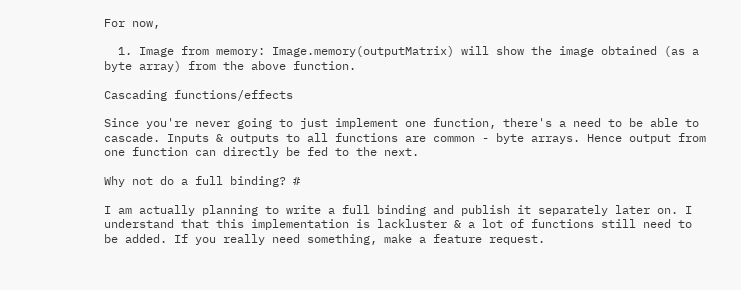For now,

  1. Image from memory: Image.memory(outputMatrix) will show the image obtained (as a byte array) from the above function.

Cascading functions/effects

Since you're never going to just implement one function, there's a need to be able to cascade. Inputs & outputs to all functions are common - byte arrays. Hence output from one function can directly be fed to the next.

Why not do a full binding? #

I am actually planning to write a full binding and publish it separately later on. I understand that this implementation is lackluster & a lot of functions still need to be added. If you really need something, make a feature request.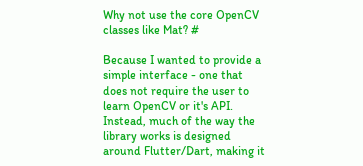Why not use the core OpenCV classes like Mat? #

Because I wanted to provide a simple interface - one that does not require the user to learn OpenCV or it's API. Instead, much of the way the library works is designed around Flutter/Dart, making it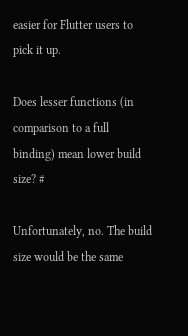easier for Flutter users to pick it up.

Does lesser functions (in comparison to a full binding) mean lower build size? #

Unfortunately, no. The build size would be the same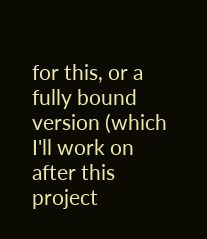for this, or a fully bound version (which I'll work on after this project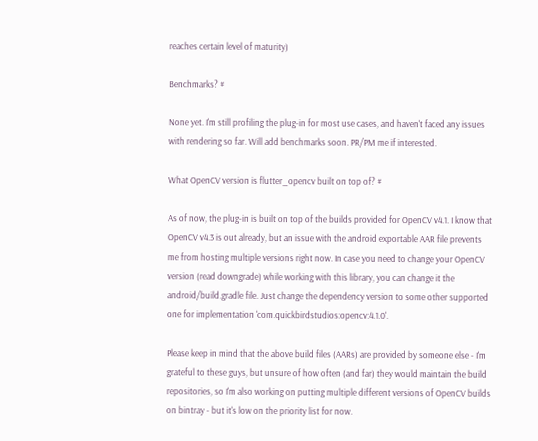reaches certain level of maturity)

Benchmarks? #

None yet. I'm still profiling the plug-in for most use cases, and haven't faced any issues with rendering so far. Will add benchmarks soon. PR/PM me if interested.

What OpenCV version is flutter_opencv built on top of? #

As of now, the plug-in is built on top of the builds provided for OpenCV v4.1. I know that OpenCV v4.3 is out already, but an issue with the android exportable AAR file prevents me from hosting multiple versions right now. In case you need to change your OpenCV version (read downgrade) while working with this library, you can change it the android/build.gradle file. Just change the dependency version to some other supported one for implementation 'com.quickbirdstudios:opencv:4.1.0'.

Please keep in mind that the above build files (AARs) are provided by someone else - I'm grateful to these guys, but unsure of how often (and far) they would maintain the build repositories, so I'm also working on putting multiple different versions of OpenCV builds on bintray - but it's low on the priority list for now.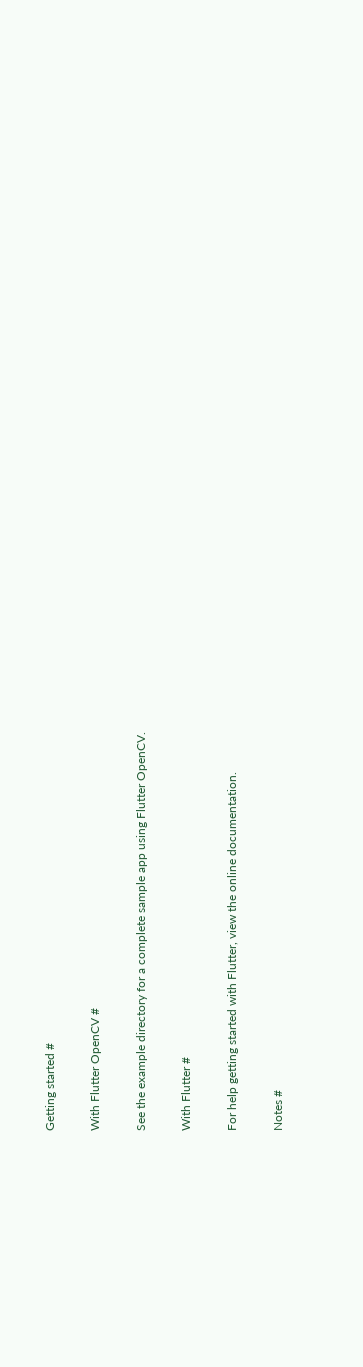Getting started #

With Flutter OpenCV #

See the example directory for a complete sample app using Flutter OpenCV.

With Flutter #

For help getting started with Flutter, view the online documentation.

Notes #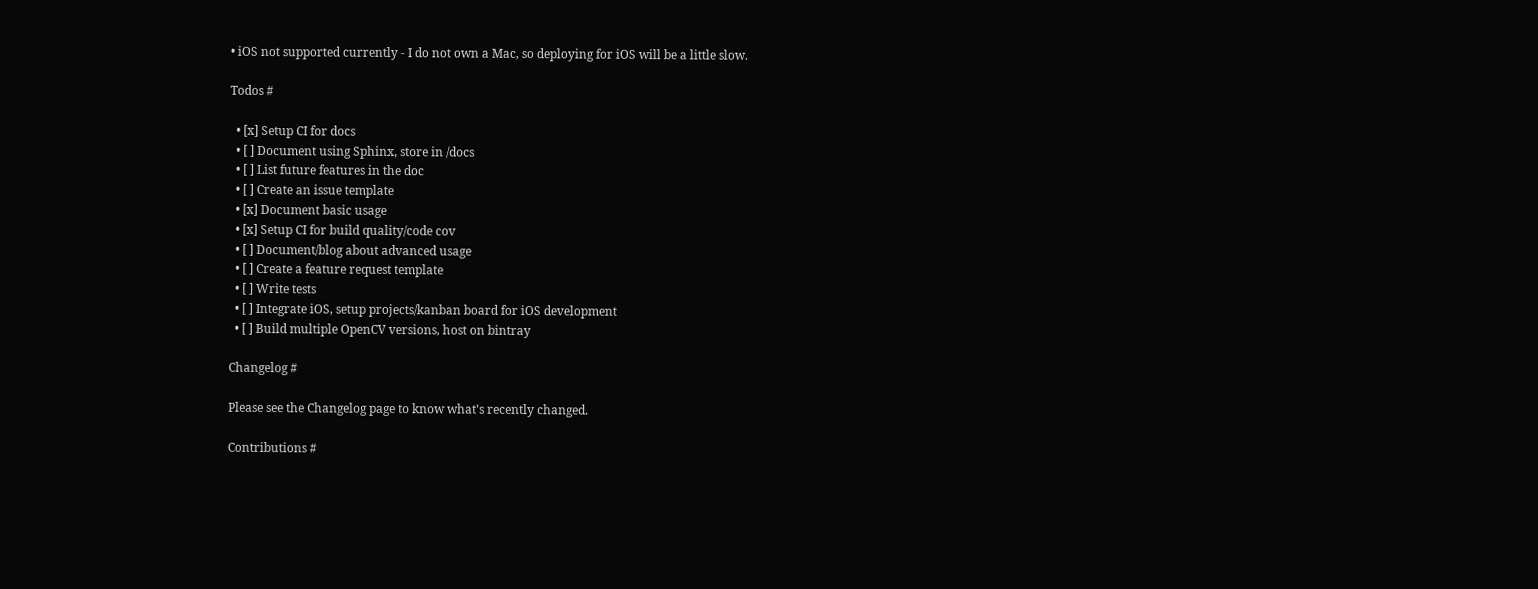• iOS not supported currently - I do not own a Mac, so deploying for iOS will be a little slow.

Todos #

  • [x] Setup CI for docs
  • [ ] Document using Sphinx, store in /docs
  • [ ] List future features in the doc
  • [ ] Create an issue template
  • [x] Document basic usage
  • [x] Setup CI for build quality/code cov
  • [ ] Document/blog about advanced usage
  • [ ] Create a feature request template
  • [ ] Write tests
  • [ ] Integrate iOS, setup projects/kanban board for iOS development
  • [ ] Build multiple OpenCV versions, host on bintray

Changelog #

Please see the Changelog page to know what's recently changed.

Contributions #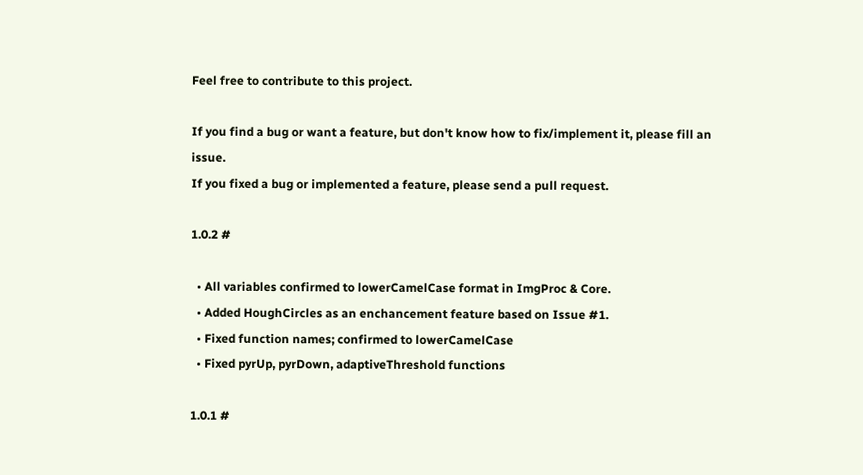Feel free to contribute to this project.

If you find a bug or want a feature, but don't know how to fix/implement it, please fill an issue.
If you fixed a bug or implemented a feature, please send a pull request.

1.0.2 #

  • All variables confirmed to lowerCamelCase format in ImgProc & Core.
  • Added HoughCircles as an enchancement feature based on Issue #1.
  • Fixed function names; confirmed to lowerCamelCase
  • Fixed pyrUp, pyrDown, adaptiveThreshold functions

1.0.1 #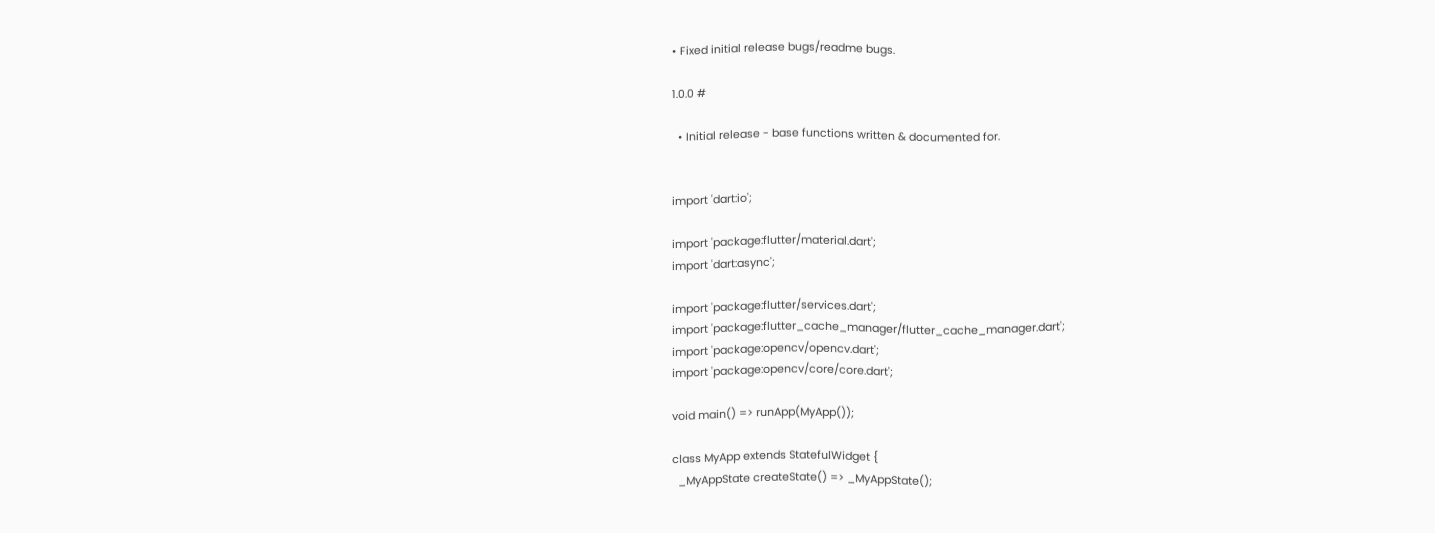• Fixed initial release bugs/readme bugs.

1.0.0 #

  • Initial release - base functions written & documented for.


import 'dart:io';

import 'package:flutter/material.dart';
import 'dart:async';

import 'package:flutter/services.dart';
import 'package:flutter_cache_manager/flutter_cache_manager.dart';
import 'package:opencv/opencv.dart';
import 'package:opencv/core/core.dart';

void main() => runApp(MyApp());

class MyApp extends StatefulWidget {
  _MyAppState createState() => _MyAppState();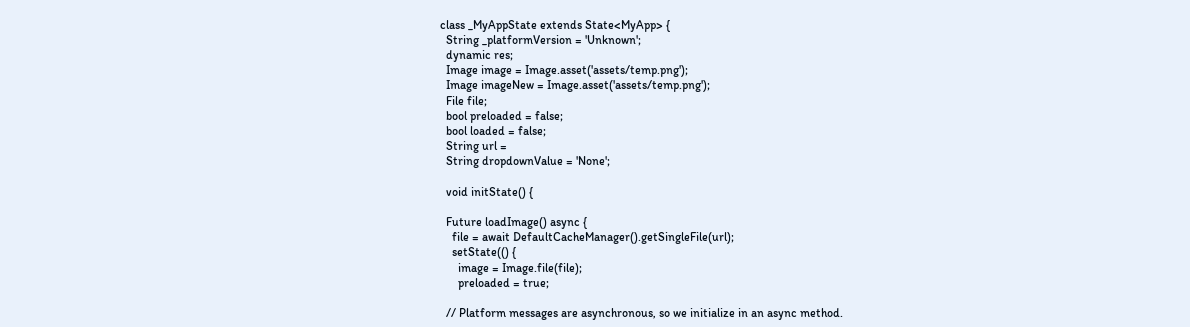class _MyAppState extends State<MyApp> {
  String _platformVersion = 'Unknown';
  dynamic res;
  Image image = Image.asset('assets/temp.png');
  Image imageNew = Image.asset('assets/temp.png');
  File file;
  bool preloaded = false;
  bool loaded = false;
  String url =
  String dropdownValue = 'None';

  void initState() {

  Future loadImage() async {
    file = await DefaultCacheManager().getSingleFile(url);
    setState(() {
      image = Image.file(file);
      preloaded = true;

  // Platform messages are asynchronous, so we initialize in an async method.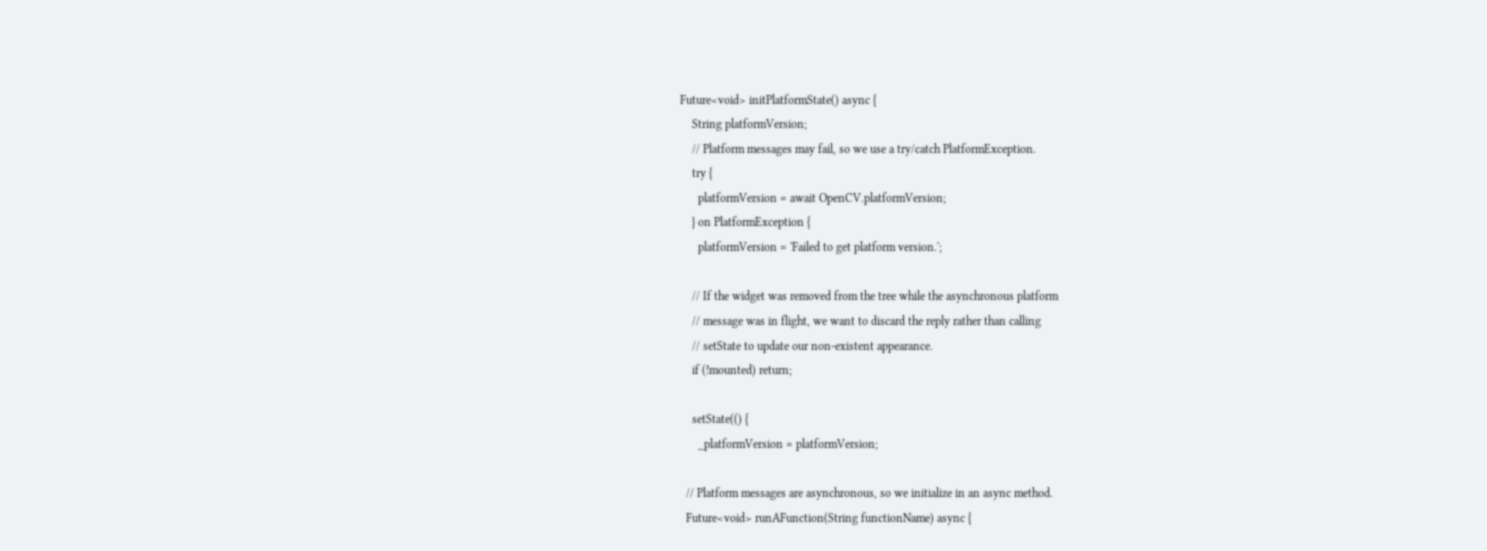Future<void> initPlatformState() async {
    String platformVersion;
    // Platform messages may fail, so we use a try/catch PlatformException.
    try {
      platformVersion = await OpenCV.platformVersion;
    } on PlatformException {
      platformVersion = 'Failed to get platform version.';

    // If the widget was removed from the tree while the asynchronous platform
    // message was in flight, we want to discard the reply rather than calling
    // setState to update our non-existent appearance.
    if (!mounted) return;

    setState(() {
      _platformVersion = platformVersion;

  // Platform messages are asynchronous, so we initialize in an async method.
  Future<void> runAFunction(String functionName) async {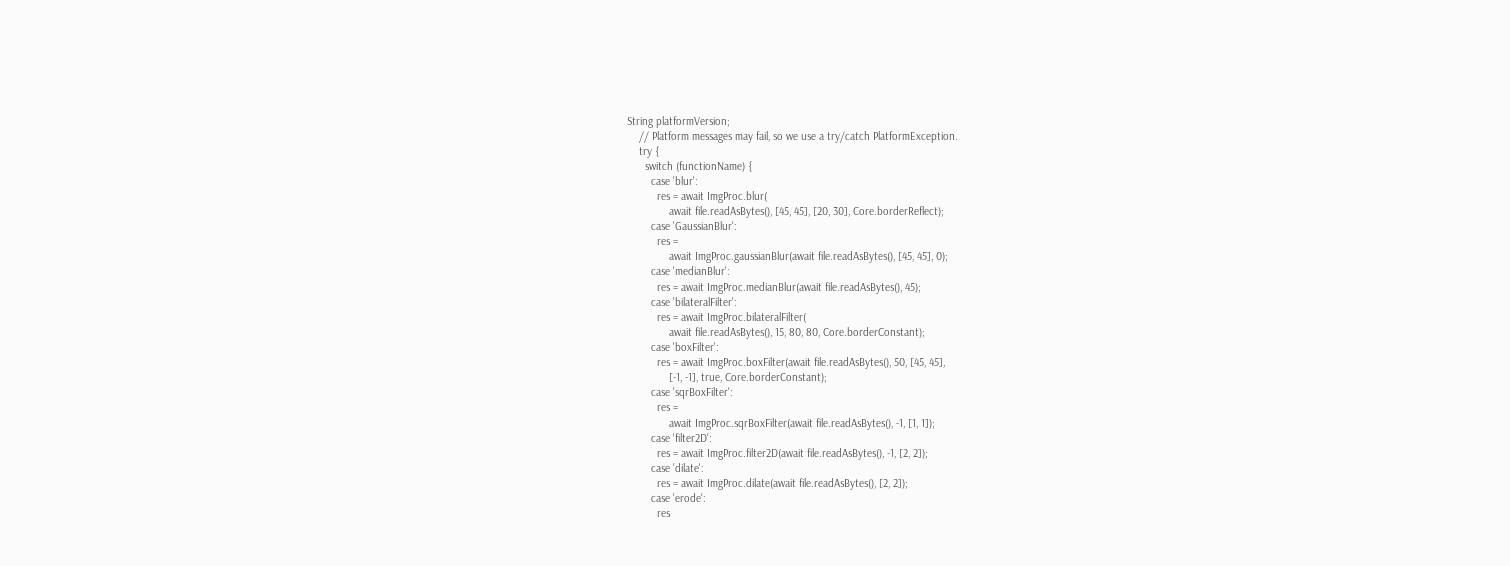String platformVersion;
    // Platform messages may fail, so we use a try/catch PlatformException.
    try {
      switch (functionName) {
        case 'blur':
          res = await ImgProc.blur(
              await file.readAsBytes(), [45, 45], [20, 30], Core.borderReflect);
        case 'GaussianBlur':
          res =
              await ImgProc.gaussianBlur(await file.readAsBytes(), [45, 45], 0);
        case 'medianBlur':
          res = await ImgProc.medianBlur(await file.readAsBytes(), 45);
        case 'bilateralFilter':
          res = await ImgProc.bilateralFilter(
              await file.readAsBytes(), 15, 80, 80, Core.borderConstant);
        case 'boxFilter':
          res = await ImgProc.boxFilter(await file.readAsBytes(), 50, [45, 45],
              [-1, -1], true, Core.borderConstant);
        case 'sqrBoxFilter':
          res =
              await ImgProc.sqrBoxFilter(await file.readAsBytes(), -1, [1, 1]);
        case 'filter2D':
          res = await ImgProc.filter2D(await file.readAsBytes(), -1, [2, 2]);
        case 'dilate':
          res = await ImgProc.dilate(await file.readAsBytes(), [2, 2]);
        case 'erode':
          res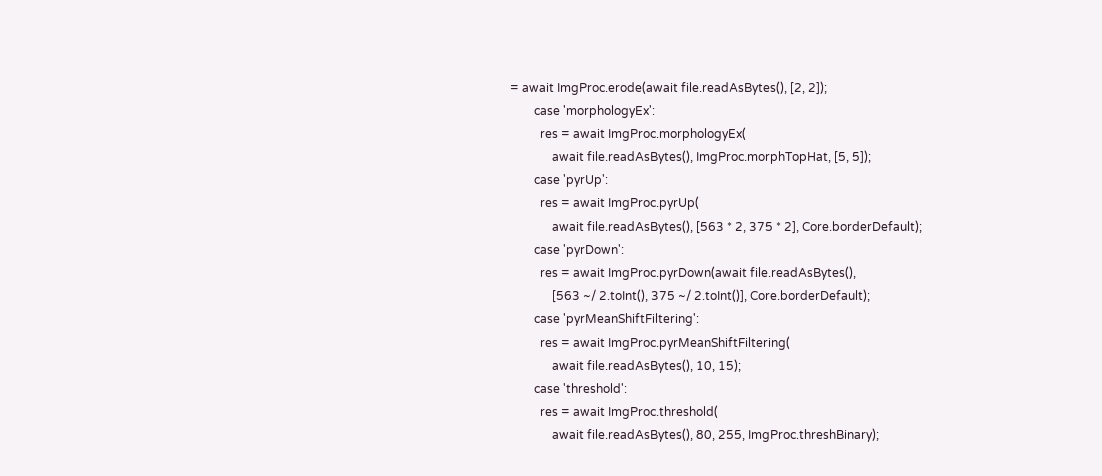= await ImgProc.erode(await file.readAsBytes(), [2, 2]);
        case 'morphologyEx':
          res = await ImgProc.morphologyEx(
              await file.readAsBytes(), ImgProc.morphTopHat, [5, 5]);
        case 'pyrUp':
          res = await ImgProc.pyrUp(
              await file.readAsBytes(), [563 * 2, 375 * 2], Core.borderDefault);
        case 'pyrDown':
          res = await ImgProc.pyrDown(await file.readAsBytes(),
              [563 ~/ 2.toInt(), 375 ~/ 2.toInt()], Core.borderDefault);
        case 'pyrMeanShiftFiltering':
          res = await ImgProc.pyrMeanShiftFiltering(
              await file.readAsBytes(), 10, 15);
        case 'threshold':
          res = await ImgProc.threshold(
              await file.readAsBytes(), 80, 255, ImgProc.threshBinary);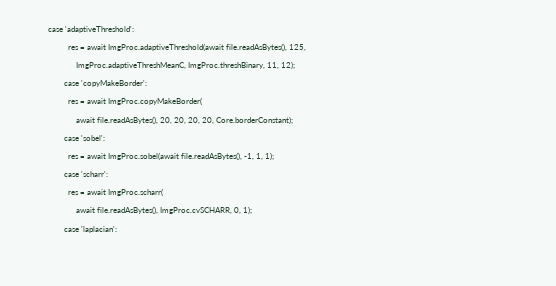case 'adaptiveThreshold':
          res = await ImgProc.adaptiveThreshold(await file.readAsBytes(), 125,
              ImgProc.adaptiveThreshMeanC, ImgProc.threshBinary, 11, 12);
        case 'copyMakeBorder':
          res = await ImgProc.copyMakeBorder(
              await file.readAsBytes(), 20, 20, 20, 20, Core.borderConstant);
        case 'sobel':
          res = await ImgProc.sobel(await file.readAsBytes(), -1, 1, 1);
        case 'scharr':
          res = await ImgProc.scharr(
              await file.readAsBytes(), ImgProc.cvSCHARR, 0, 1);
        case 'laplacian':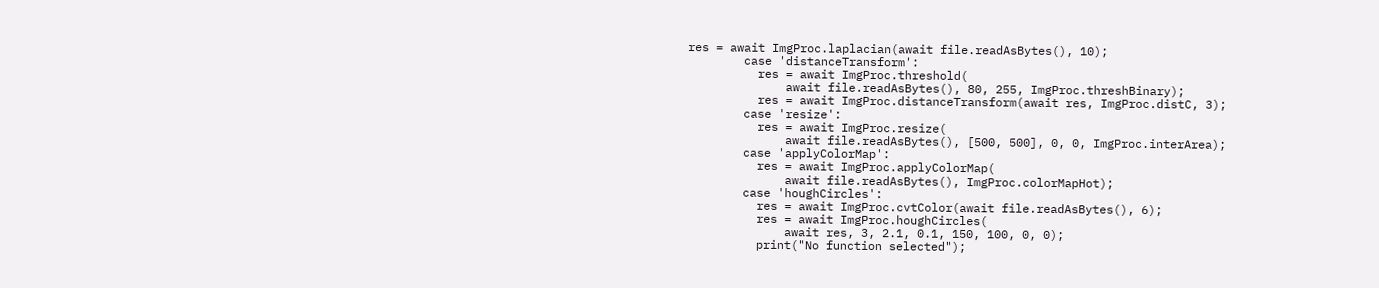res = await ImgProc.laplacian(await file.readAsBytes(), 10);
        case 'distanceTransform':
          res = await ImgProc.threshold(
              await file.readAsBytes(), 80, 255, ImgProc.threshBinary);
          res = await ImgProc.distanceTransform(await res, ImgProc.distC, 3);
        case 'resize':
          res = await ImgProc.resize(
              await file.readAsBytes(), [500, 500], 0, 0, ImgProc.interArea);
        case 'applyColorMap':
          res = await ImgProc.applyColorMap(
              await file.readAsBytes(), ImgProc.colorMapHot);
        case 'houghCircles':
          res = await ImgProc.cvtColor(await file.readAsBytes(), 6);
          res = await ImgProc.houghCircles(
              await res, 3, 2.1, 0.1, 150, 100, 0, 0);
          print("No function selected");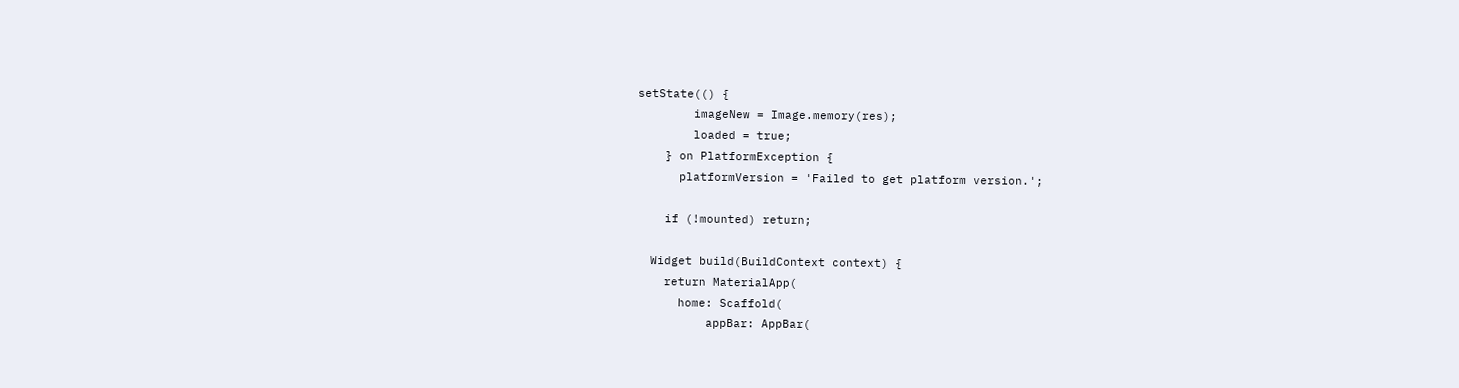setState(() {
        imageNew = Image.memory(res);
        loaded = true;
    } on PlatformException {
      platformVersion = 'Failed to get platform version.';

    if (!mounted) return;

  Widget build(BuildContext context) {
    return MaterialApp(
      home: Scaffold(
          appBar: AppBar(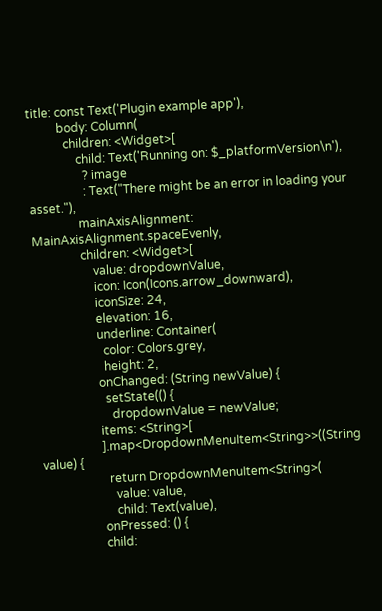title: const Text('Plugin example app'),
          body: Column(
            children: <Widget>[
                child: Text('Running on: $_platformVersion\n'),
                  ? image
                  : Text("There might be an error in loading your asset."),
                mainAxisAlignment: MainAxisAlignment.spaceEvenly,
                children: <Widget>[
                    value: dropdownValue,
                    icon: Icon(Icons.arrow_downward),
                    iconSize: 24,
                    elevation: 16,
                    underline: Container(
                      color: Colors.grey,
                      height: 2,
                    onChanged: (String newValue) {
                      setState(() {
                        dropdownValue = newValue;
                    items: <String>[
                    ].map<DropdownMenuItem<String>>((String value) {
                      return DropdownMenuItem<String>(
                        value: value,
                        child: Text(value),
                    onPressed: () {
                    child: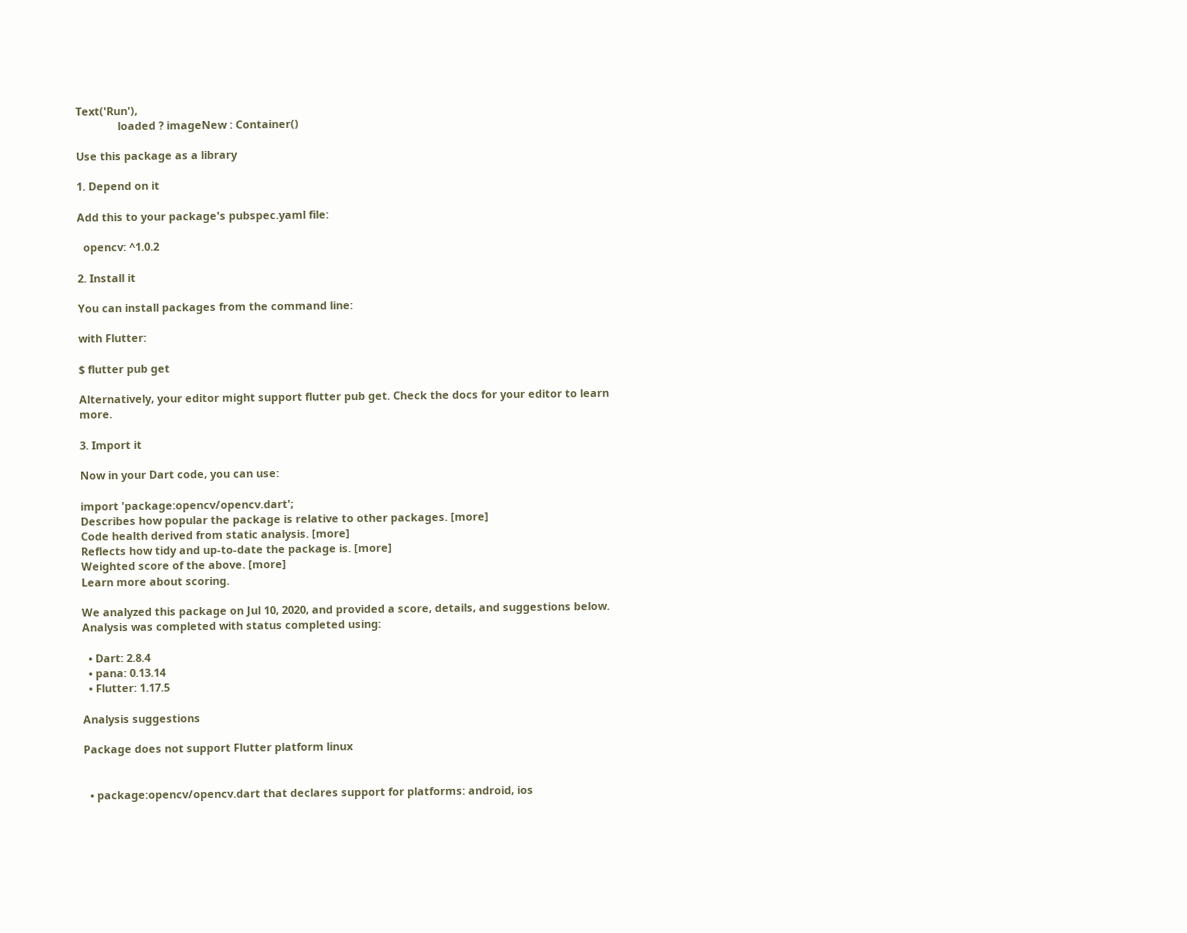Text('Run'),
              loaded ? imageNew : Container()

Use this package as a library

1. Depend on it

Add this to your package's pubspec.yaml file:

  opencv: ^1.0.2

2. Install it

You can install packages from the command line:

with Flutter:

$ flutter pub get

Alternatively, your editor might support flutter pub get. Check the docs for your editor to learn more.

3. Import it

Now in your Dart code, you can use:

import 'package:opencv/opencv.dart';
Describes how popular the package is relative to other packages. [more]
Code health derived from static analysis. [more]
Reflects how tidy and up-to-date the package is. [more]
Weighted score of the above. [more]
Learn more about scoring.

We analyzed this package on Jul 10, 2020, and provided a score, details, and suggestions below. Analysis was completed with status completed using:

  • Dart: 2.8.4
  • pana: 0.13.14
  • Flutter: 1.17.5

Analysis suggestions

Package does not support Flutter platform linux


  • package:opencv/opencv.dart that declares support for platforms: android, ios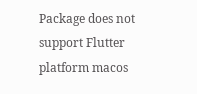Package does not support Flutter platform macos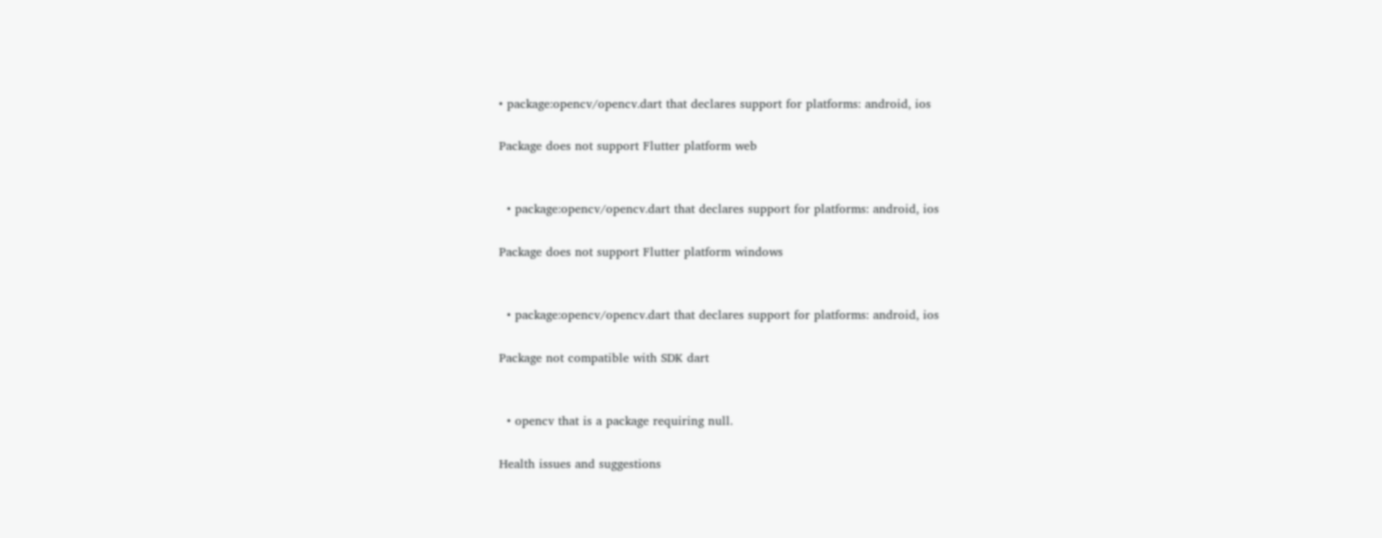• package:opencv/opencv.dart that declares support for platforms: android, ios

Package does not support Flutter platform web


  • package:opencv/opencv.dart that declares support for platforms: android, ios

Package does not support Flutter platform windows


  • package:opencv/opencv.dart that declares support for platforms: android, ios

Package not compatible with SDK dart


  • opencv that is a package requiring null.

Health issues and suggestions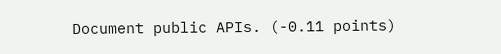Document public APIs. (-0.11 points)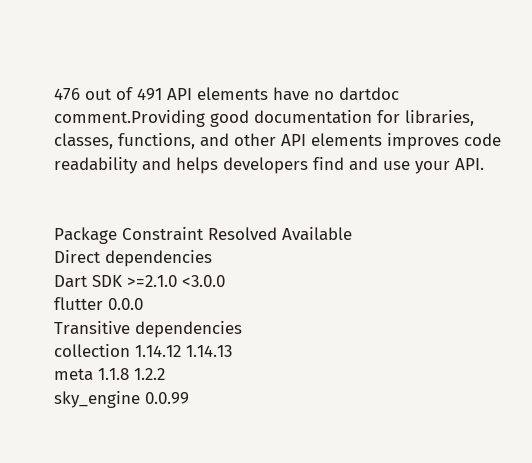476 out of 491 API elements have no dartdoc comment.Providing good documentation for libraries, classes, functions, and other API elements improves code readability and helps developers find and use your API.


Package Constraint Resolved Available
Direct dependencies
Dart SDK >=2.1.0 <3.0.0
flutter 0.0.0
Transitive dependencies
collection 1.14.12 1.14.13
meta 1.1.8 1.2.2
sky_engine 0.0.99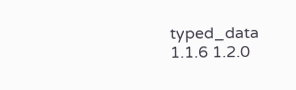typed_data 1.1.6 1.2.0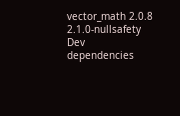vector_math 2.0.8 2.1.0-nullsafety
Dev dependencies